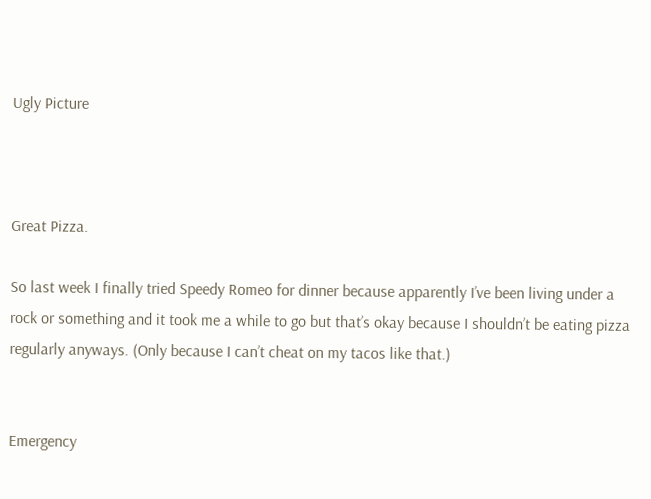Ugly Picture



Great Pizza.

So last week I finally tried Speedy Romeo for dinner because apparently I’ve been living under a rock or something and it took me a while to go but that’s okay because I shouldn’t be eating pizza regularly anyways. (Only because I can’t cheat on my tacos like that.)


Emergency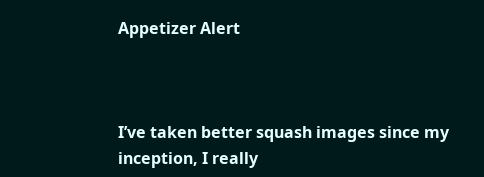Appetizer Alert



I’ve taken better squash images since my inception, I really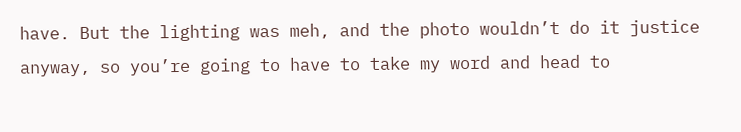have. But the lighting was meh, and the photo wouldn’t do it justice anyway, so you’re going to have to take my word and head to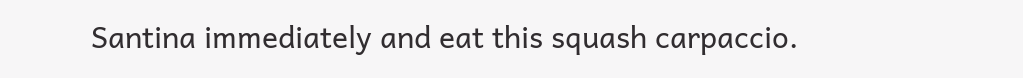Santina immediately and eat this squash carpaccio.